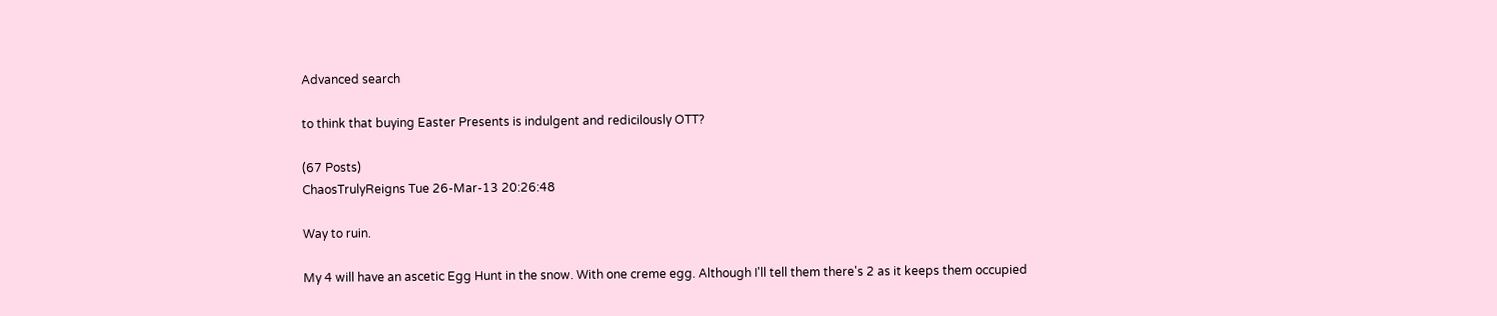Advanced search

to think that buying Easter Presents is indulgent and redicilously OTT?

(67 Posts)
ChaosTrulyReigns Tue 26-Mar-13 20:26:48

Way to ruin.

My 4 will have an ascetic Egg Hunt in the snow. With one creme egg. Although I'll tell them there's 2 as it keeps them occupied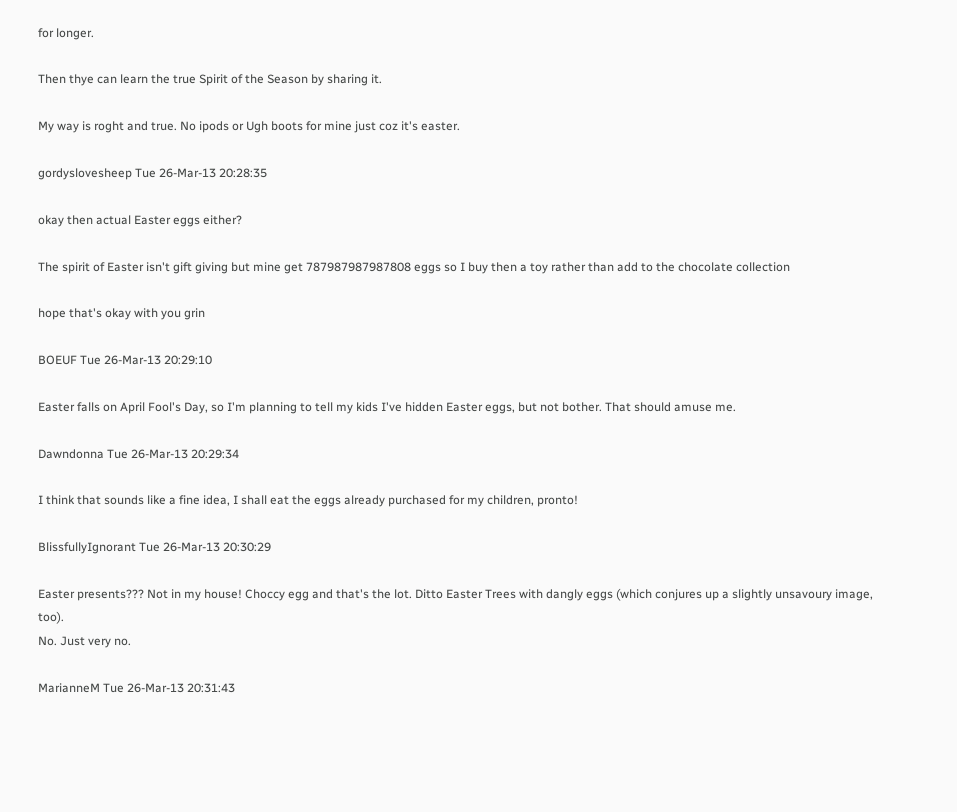for longer.

Then thye can learn the true Spirit of the Season by sharing it.

My way is roght and true. No ipods or Ugh boots for mine just coz it's easter.

gordyslovesheep Tue 26-Mar-13 20:28:35

okay then actual Easter eggs either?

The spirit of Easter isn't gift giving but mine get 787987987987808 eggs so I buy then a toy rather than add to the chocolate collection

hope that's okay with you grin

BOEUF Tue 26-Mar-13 20:29:10

Easter falls on April Fool's Day, so I'm planning to tell my kids I've hidden Easter eggs, but not bother. That should amuse me.

Dawndonna Tue 26-Mar-13 20:29:34

I think that sounds like a fine idea, I shall eat the eggs already purchased for my children, pronto!

BlissfullyIgnorant Tue 26-Mar-13 20:30:29

Easter presents??? Not in my house! Choccy egg and that's the lot. Ditto Easter Trees with dangly eggs (which conjures up a slightly unsavoury image, too).
No. Just very no.

MarianneM Tue 26-Mar-13 20:31:43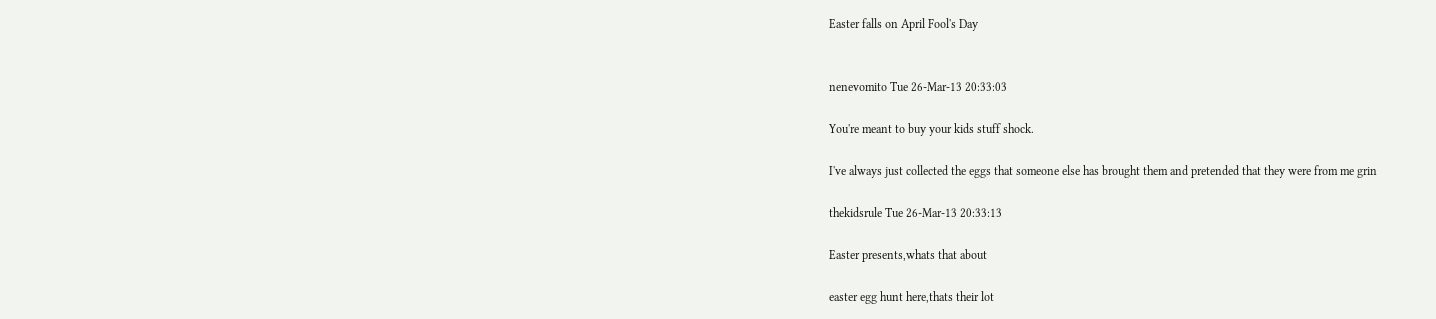Easter falls on April Fool's Day


nenevomito Tue 26-Mar-13 20:33:03

You're meant to buy your kids stuff shock.

I've always just collected the eggs that someone else has brought them and pretended that they were from me grin

thekidsrule Tue 26-Mar-13 20:33:13

Easter presents,whats that about

easter egg hunt here,thats their lot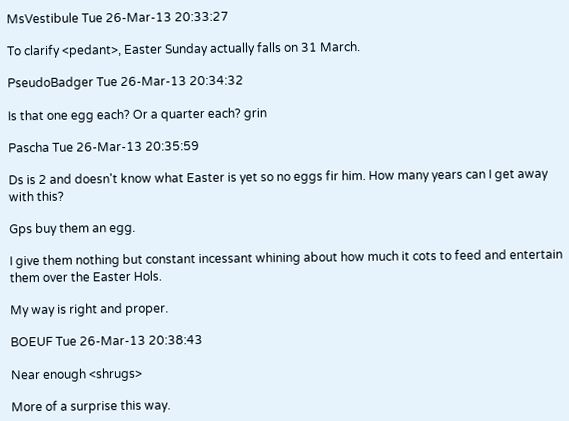MsVestibule Tue 26-Mar-13 20:33:27

To clarify <pedant>, Easter Sunday actually falls on 31 March.

PseudoBadger Tue 26-Mar-13 20:34:32

Is that one egg each? Or a quarter each? grin

Pascha Tue 26-Mar-13 20:35:59

Ds is 2 and doesn't know what Easter is yet so no eggs fir him. How many years can I get away with this?

Gps buy them an egg.

I give them nothing but constant incessant whining about how much it cots to feed and entertain them over the Easter Hols.

My way is right and proper.

BOEUF Tue 26-Mar-13 20:38:43

Near enough <shrugs>

More of a surprise this way.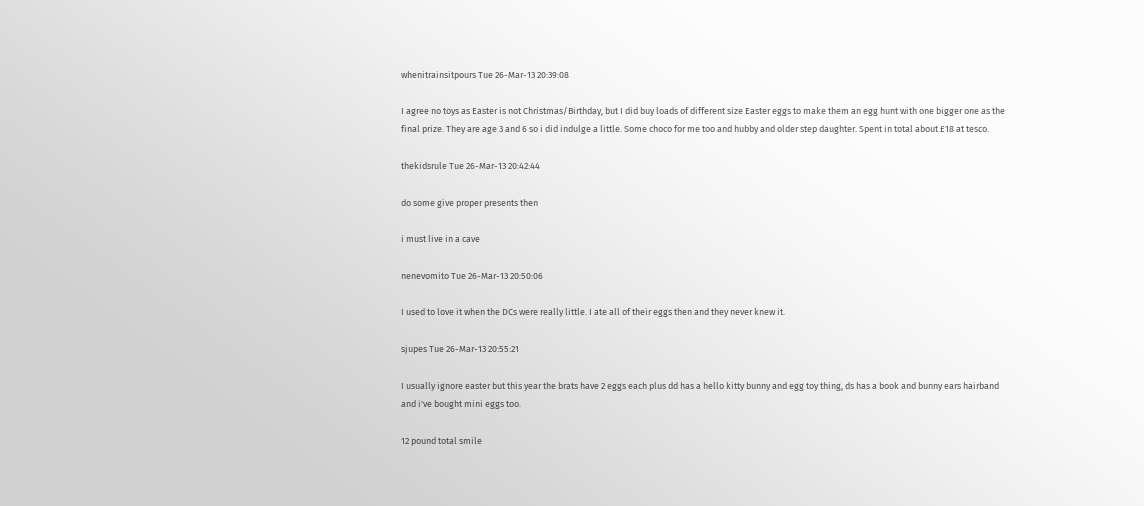whenitrainsitpours Tue 26-Mar-13 20:39:08

I agree no toys as Easter is not Christmas/Birthday, but I did buy loads of different size Easter eggs to make them an egg hunt with one bigger one as the final prize. They are age 3 and 6 so i did indulge a little. Some choco for me too and hubby and older step daughter. Spent in total about £18 at tesco.

thekidsrule Tue 26-Mar-13 20:42:44

do some give proper presents then

i must live in a cave

nenevomito Tue 26-Mar-13 20:50:06

I used to love it when the DCs were really little. I ate all of their eggs then and they never knew it.

sjupes Tue 26-Mar-13 20:55:21

I usually ignore easter but this year the brats have 2 eggs each plus dd has a hello kitty bunny and egg toy thing, ds has a book and bunny ears hairband and i've bought mini eggs too.

12 pound total smile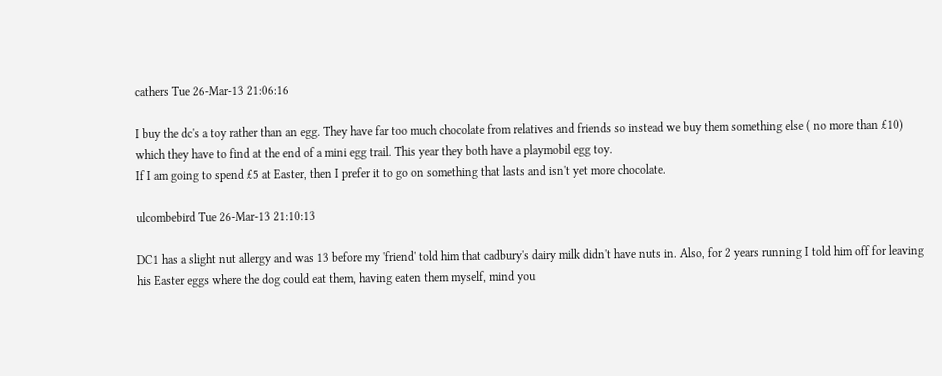cathers Tue 26-Mar-13 21:06:16

I buy the dc's a toy rather than an egg. They have far too much chocolate from relatives and friends so instead we buy them something else ( no more than £10) which they have to find at the end of a mini egg trail. This year they both have a playmobil egg toy.
If I am going to spend £5 at Easter, then I prefer it to go on something that lasts and isn't yet more chocolate.

ulcombebird Tue 26-Mar-13 21:10:13

DC1 has a slight nut allergy and was 13 before my 'friend' told him that cadbury's dairy milk didn't have nuts in. Also, for 2 years running I told him off for leaving his Easter eggs where the dog could eat them, having eaten them myself, mind you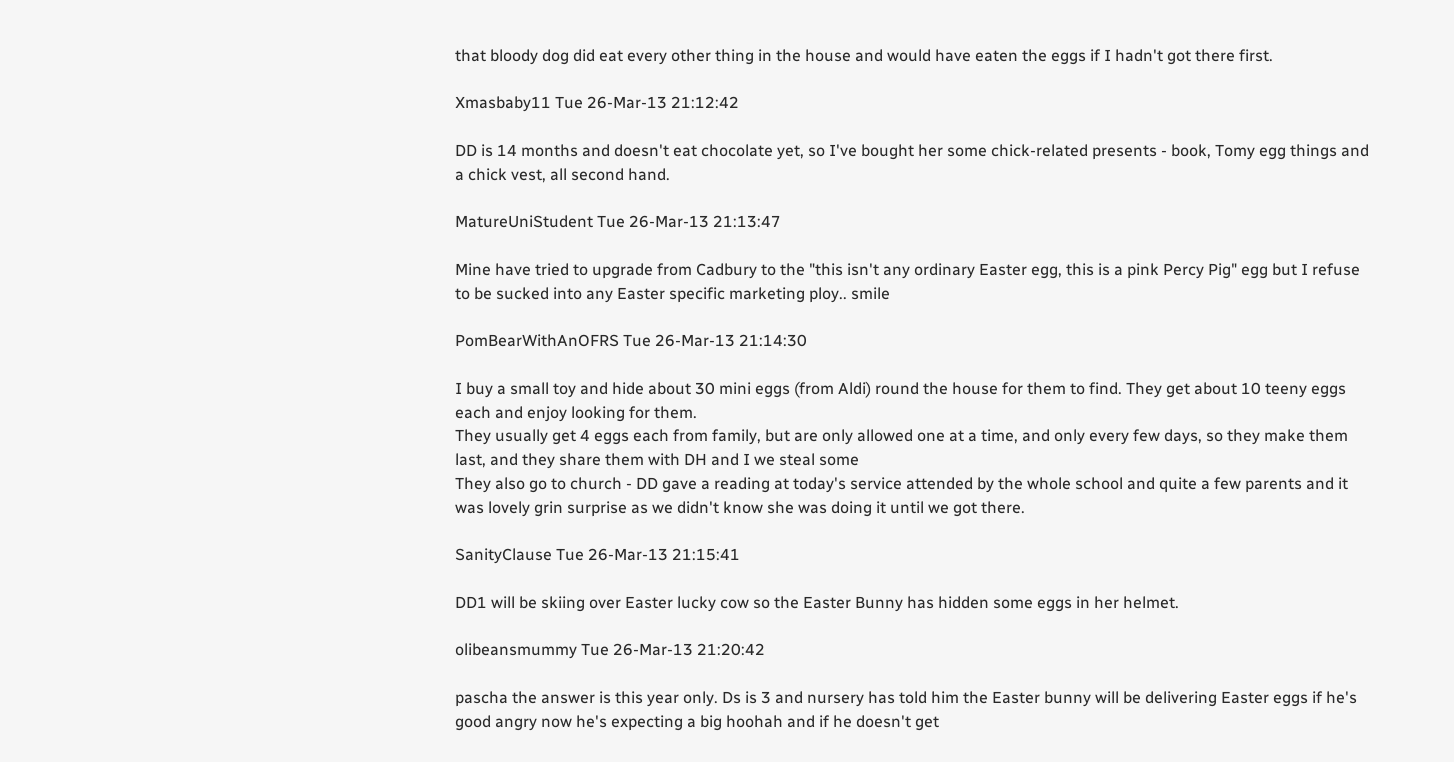that bloody dog did eat every other thing in the house and would have eaten the eggs if I hadn't got there first.

Xmasbaby11 Tue 26-Mar-13 21:12:42

DD is 14 months and doesn't eat chocolate yet, so I've bought her some chick-related presents - book, Tomy egg things and a chick vest, all second hand.

MatureUniStudent Tue 26-Mar-13 21:13:47

Mine have tried to upgrade from Cadbury to the "this isn't any ordinary Easter egg, this is a pink Percy Pig" egg but I refuse to be sucked into any Easter specific marketing ploy.. smile

PomBearWithAnOFRS Tue 26-Mar-13 21:14:30

I buy a small toy and hide about 30 mini eggs (from Aldi) round the house for them to find. They get about 10 teeny eggs each and enjoy looking for them.
They usually get 4 eggs each from family, but are only allowed one at a time, and only every few days, so they make them last, and they share them with DH and I we steal some
They also go to church - DD gave a reading at today's service attended by the whole school and quite a few parents and it was lovely grin surprise as we didn't know she was doing it until we got there.

SanityClause Tue 26-Mar-13 21:15:41

DD1 will be skiing over Easter lucky cow so the Easter Bunny has hidden some eggs in her helmet.

olibeansmummy Tue 26-Mar-13 21:20:42

pascha the answer is this year only. Ds is 3 and nursery has told him the Easter bunny will be delivering Easter eggs if he's good angry now he's expecting a big hoohah and if he doesn't get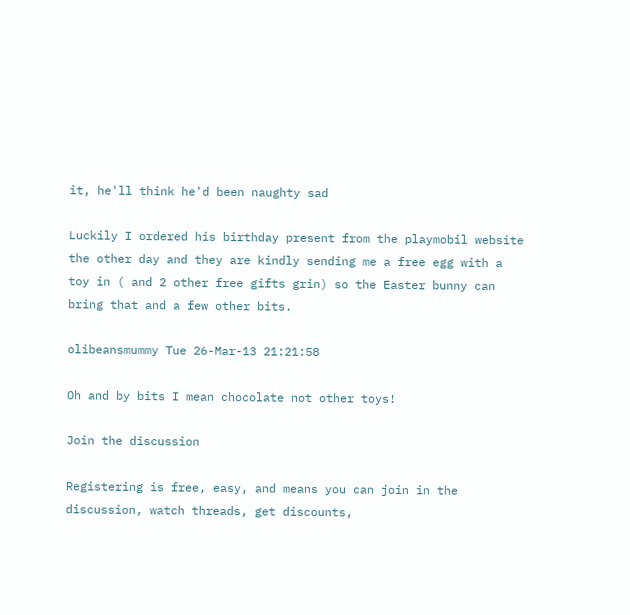it, he'll think he'd been naughty sad

Luckily I ordered his birthday present from the playmobil website the other day and they are kindly sending me a free egg with a toy in ( and 2 other free gifts grin) so the Easter bunny can bring that and a few other bits.

olibeansmummy Tue 26-Mar-13 21:21:58

Oh and by bits I mean chocolate not other toys!

Join the discussion

Registering is free, easy, and means you can join in the discussion, watch threads, get discounts,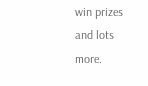win prizes and lots more.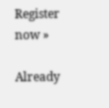Register now »

Already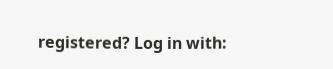registered? Log in with: